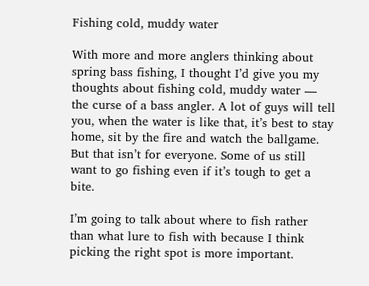Fishing cold, muddy water

With more and more anglers thinking about spring bass fishing, I thought I’d give you my thoughts about fishing cold, muddy water — the curse of a bass angler. A lot of guys will tell you, when the water is like that, it’s best to stay home, sit by the fire and watch the ballgame. But that isn’t for everyone. Some of us still want to go fishing even if it’s tough to get a bite.

I’m going to talk about where to fish rather than what lure to fish with because I think picking the right spot is more important.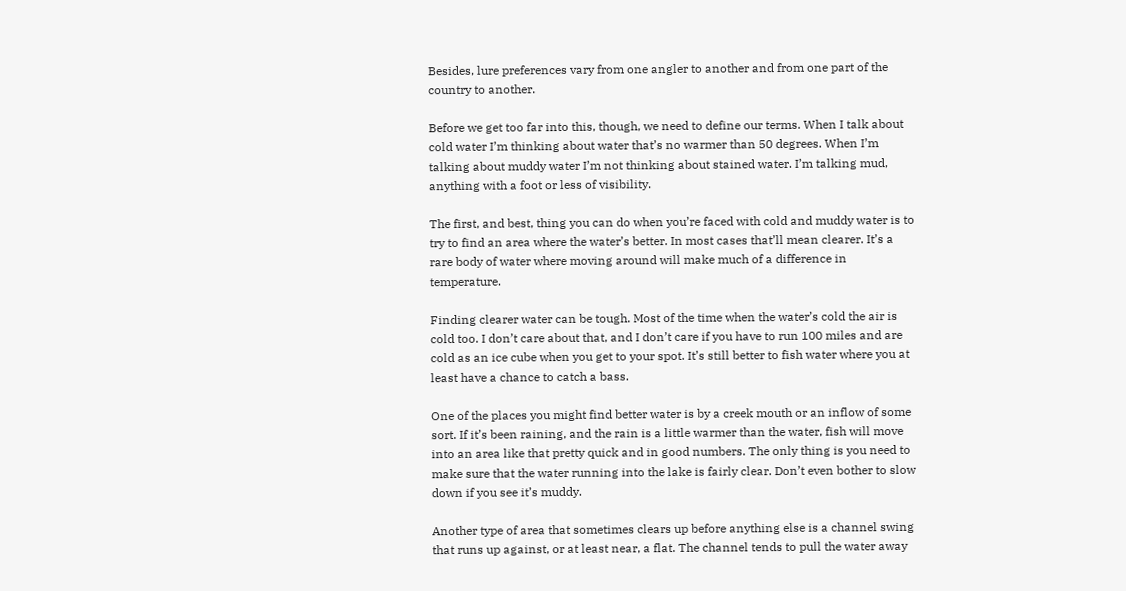Besides, lure preferences vary from one angler to another and from one part of the country to another.

Before we get too far into this, though, we need to define our terms. When I talk about cold water I’m thinking about water that’s no warmer than 50 degrees. When I’m talking about muddy water I’m not thinking about stained water. I’m talking mud, anything with a foot or less of visibility.

The first, and best, thing you can do when you’re faced with cold and muddy water is to try to find an area where the water’s better. In most cases that’ll mean clearer. It’s a rare body of water where moving around will make much of a difference in temperature.

Finding clearer water can be tough. Most of the time when the water’s cold the air is cold too. I don’t care about that, and I don’t care if you have to run 100 miles and are cold as an ice cube when you get to your spot. It’s still better to fish water where you at least have a chance to catch a bass.

One of the places you might find better water is by a creek mouth or an inflow of some sort. If it’s been raining, and the rain is a little warmer than the water, fish will move into an area like that pretty quick and in good numbers. The only thing is you need to make sure that the water running into the lake is fairly clear. Don’t even bother to slow down if you see it’s muddy.

Another type of area that sometimes clears up before anything else is a channel swing that runs up against, or at least near, a flat. The channel tends to pull the water away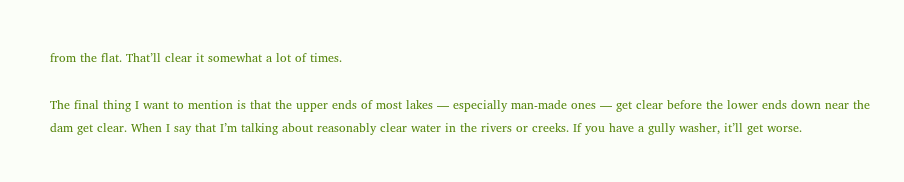from the flat. That’ll clear it somewhat a lot of times.

The final thing I want to mention is that the upper ends of most lakes — especially man-made ones — get clear before the lower ends down near the dam get clear. When I say that I’m talking about reasonably clear water in the rivers or creeks. If you have a gully washer, it’ll get worse.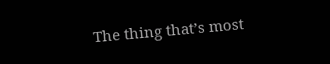The thing that’s most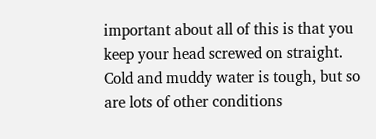important about all of this is that you keep your head screwed on straight. Cold and muddy water is tough, but so are lots of other conditions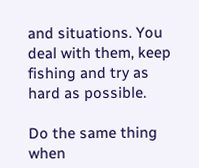and situations. You deal with them, keep fishing and try as hard as possible.

Do the same thing when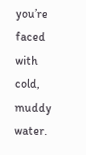you’re faced with cold, muddy water.